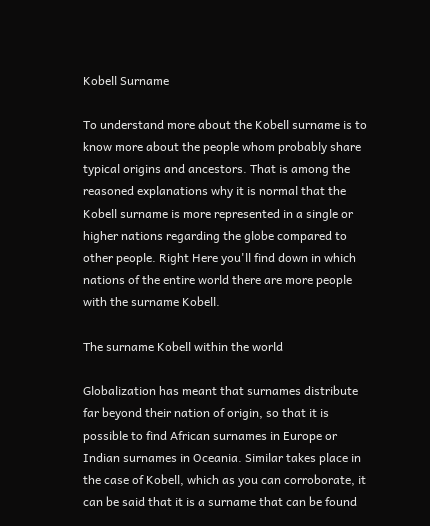Kobell Surname

To understand more about the Kobell surname is to know more about the people whom probably share typical origins and ancestors. That is among the reasoned explanations why it is normal that the Kobell surname is more represented in a single or higher nations regarding the globe compared to other people. Right Here you'll find down in which nations of the entire world there are more people with the surname Kobell.

The surname Kobell within the world

Globalization has meant that surnames distribute far beyond their nation of origin, so that it is possible to find African surnames in Europe or Indian surnames in Oceania. Similar takes place in the case of Kobell, which as you can corroborate, it can be said that it is a surname that can be found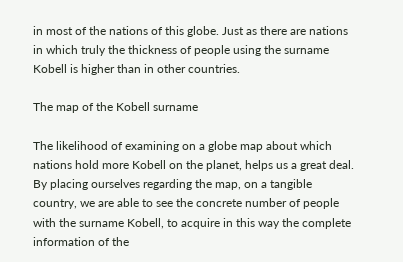in most of the nations of this globe. Just as there are nations in which truly the thickness of people using the surname Kobell is higher than in other countries.

The map of the Kobell surname

The likelihood of examining on a globe map about which nations hold more Kobell on the planet, helps us a great deal. By placing ourselves regarding the map, on a tangible country, we are able to see the concrete number of people with the surname Kobell, to acquire in this way the complete information of the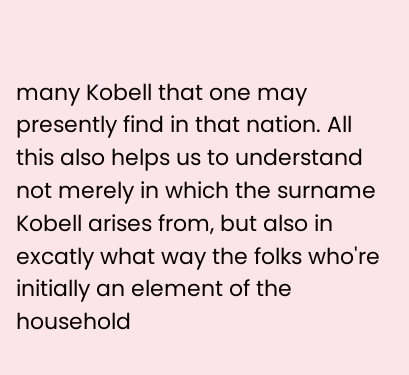many Kobell that one may presently find in that nation. All this also helps us to understand not merely in which the surname Kobell arises from, but also in excatly what way the folks who're initially an element of the household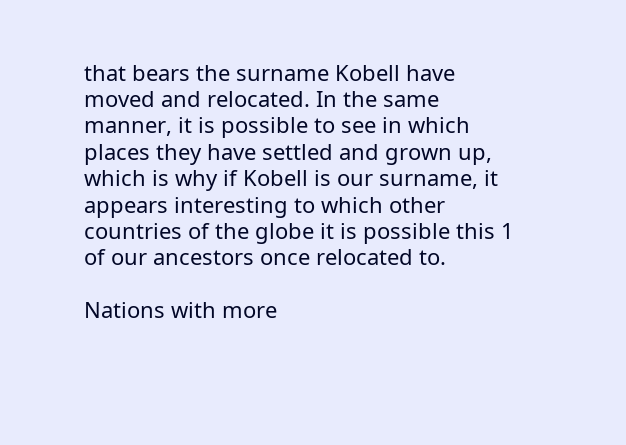that bears the surname Kobell have moved and relocated. In the same manner, it is possible to see in which places they have settled and grown up, which is why if Kobell is our surname, it appears interesting to which other countries of the globe it is possible this 1 of our ancestors once relocated to.

Nations with more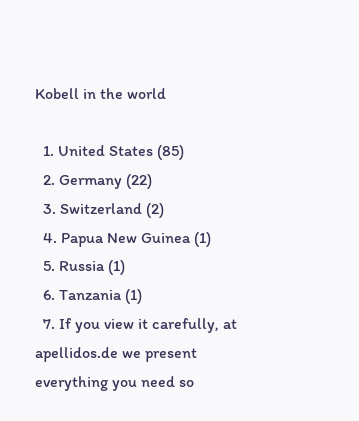Kobell in the world

  1. United States (85)
  2. Germany (22)
  3. Switzerland (2)
  4. Papua New Guinea (1)
  5. Russia (1)
  6. Tanzania (1)
  7. If you view it carefully, at apellidos.de we present everything you need so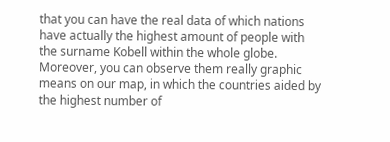that you can have the real data of which nations have actually the highest amount of people with the surname Kobell within the whole globe. Moreover, you can observe them really graphic means on our map, in which the countries aided by the highest number of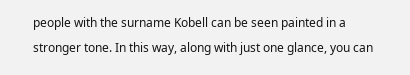people with the surname Kobell can be seen painted in a stronger tone. In this way, along with just one glance, you can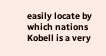easily locate by which nations Kobell is a very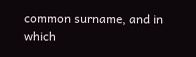common surname, and in which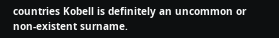countries Kobell is definitely an uncommon or non-existent surname.